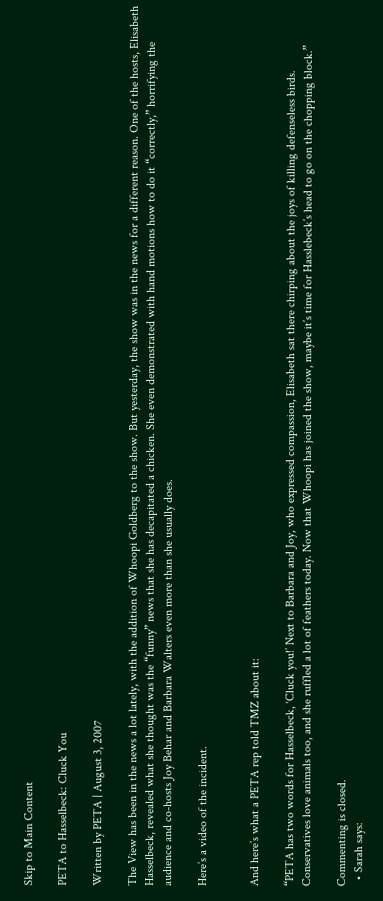Skip to Main Content

PETA to Hasselbeck: Cluck You

Written by PETA | August 3, 2007

The View has been in the news a lot lately, with the addition of Whoopi Goldberg to the show. But yesterday, the show was in the news for a different reason. One of the hosts, Elisabeth Hasselbeck, revealed what she thought was the “funny” news that she has decapitated a chicken. She even demonstrated with hand motions how to do it “correctly,” horrifying the audience and co-hosts Joy Behar and Barbara Walters even more than she usually does.

Here’s a video of the incident.


And here’s what a PETA rep told TMZ about it:

“PETA has two words for Hasselbeck, ‘Cluck you!’ Next to Barbara and Joy, who expressed compassion, Elisabeth sat there chirping about the joys of killing defenseless birds. Conservatives love animals too, and she ruffled a lot of feathers today. Now that Whoopi has joined the show, maybe it’s time for Hasslebeck’s head to go on the chopping block.”

Commenting is closed.
  • Sarah says: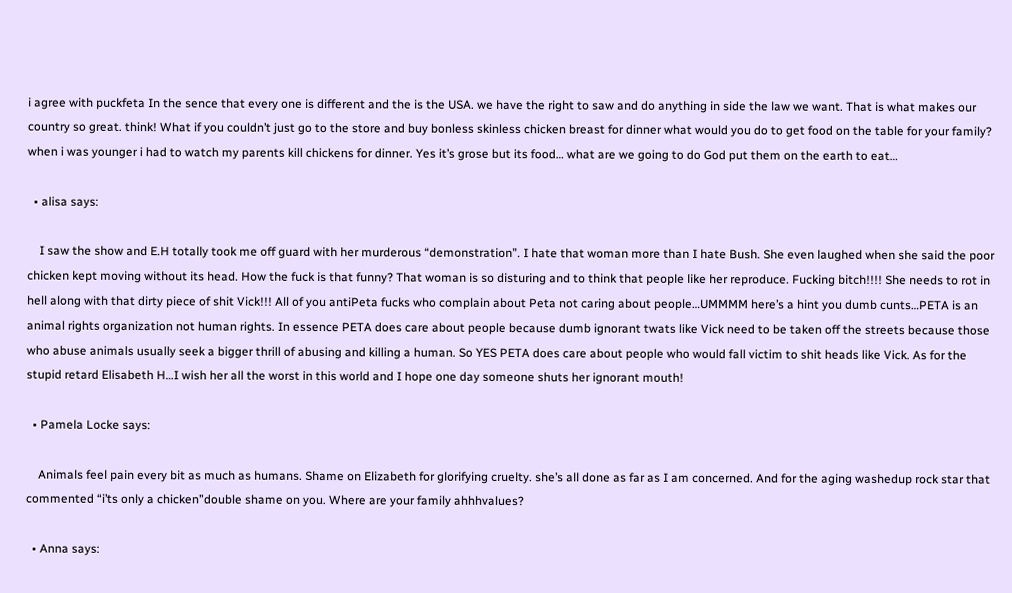i agree with puckfeta In the sence that every one is different and the is the USA. we have the right to saw and do anything in side the law we want. That is what makes our country so great. think! What if you couldn’t just go to the store and buy bonless skinless chicken breast for dinner what would you do to get food on the table for your family? when i was younger i had to watch my parents kill chickens for dinner. Yes it’s grose but its food… what are we going to do God put them on the earth to eat…

  • alisa says:

    I saw the show and E.H totally took me off guard with her murderous “demonstration”. I hate that woman more than I hate Bush. She even laughed when she said the poor chicken kept moving without its head. How the fuck is that funny? That woman is so disturing and to think that people like her reproduce. Fucking bitch!!!! She needs to rot in hell along with that dirty piece of shit Vick!!! All of you antiPeta fucks who complain about Peta not caring about people…UMMMM here’s a hint you dumb cunts…PETA is an animal rights organization not human rights. In essence PETA does care about people because dumb ignorant twats like Vick need to be taken off the streets because those who abuse animals usually seek a bigger thrill of abusing and killing a human. So YES PETA does care about people who would fall victim to shit heads like Vick. As for the stupid retard Elisabeth H…I wish her all the worst in this world and I hope one day someone shuts her ignorant mouth!

  • Pamela Locke says:

    Animals feel pain every bit as much as humans. Shame on Elizabeth for glorifying cruelty. she’s all done as far as I am concerned. And for the aging washedup rock star that commented “i’ts only a chicken”double shame on you. Where are your family ahhhvalues?

  • Anna says: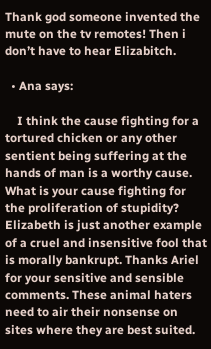Thank god someone invented the mute on the tv remotes! Then i don’t have to hear Elizabitch.

  • Ana says:

    I think the cause fighting for a tortured chicken or any other sentient being suffering at the hands of man is a worthy cause. What is your cause fighting for the proliferation of stupidity? Elizabeth is just another example of a cruel and insensitive fool that is morally bankrupt. Thanks Ariel for your sensitive and sensible comments. These animal haters need to air their nonsense on sites where they are best suited.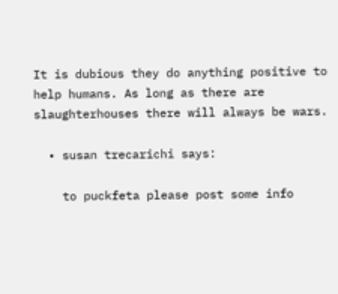It is dubious they do anything positive to help humans. As long as there are slaughterhouses there will always be wars.

  • susan trecarichi says:

    to puckfeta please post some info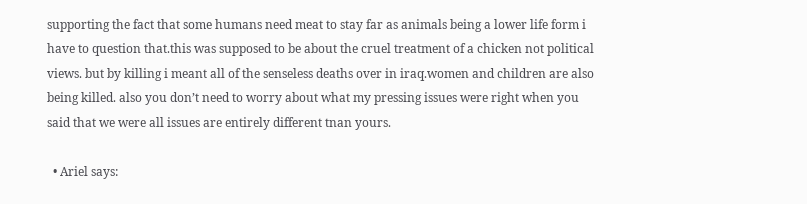supporting the fact that some humans need meat to stay far as animals being a lower life form i have to question that.this was supposed to be about the cruel treatment of a chicken not political views. but by killing i meant all of the senseless deaths over in iraq.women and children are also being killed. also you don’t need to worry about what my pressing issues were right when you said that we were all issues are entirely different tnan yours.

  • Ariel says: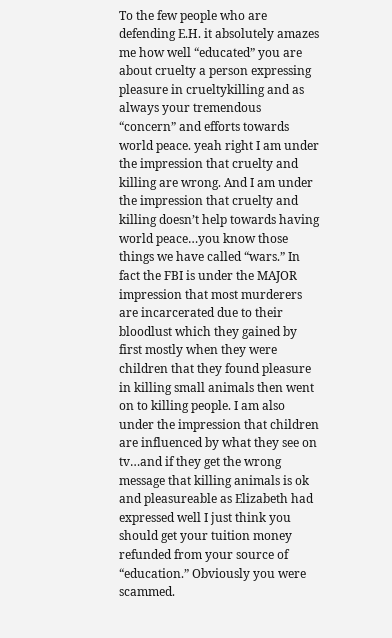To the few people who are defending E.H. it absolutely amazes me how well “educated” you are about cruelty a person expressing pleasure in crueltykilling and as always your tremendous “concern” and efforts towards world peace. yeah right I am under the impression that cruelty and killing are wrong. And I am under the impression that cruelty and killing doesn’t help towards having world peace…you know those things we have called “wars.” In fact the FBI is under the MAJOR impression that most murderers are incarcerated due to their bloodlust which they gained by first mostly when they were children that they found pleasure in killing small animals then went on to killing people. I am also under the impression that children are influenced by what they see on tv…and if they get the wrong message that killing animals is ok and pleasureable as Elizabeth had expressed well I just think you should get your tuition money refunded from your source of “education.” Obviously you were scammed.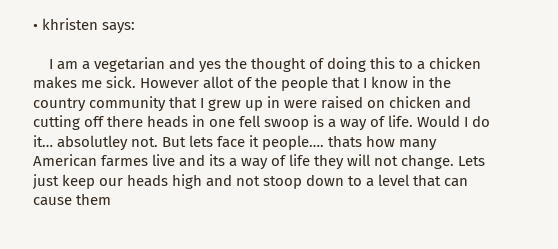• khristen says:

    I am a vegetarian and yes the thought of doing this to a chicken makes me sick. However allot of the people that I know in the country community that I grew up in were raised on chicken and cutting off there heads in one fell swoop is a way of life. Would I do it… absolutley not. But lets face it people…. thats how many American farmes live and its a way of life they will not change. Lets just keep our heads high and not stoop down to a level that can cause them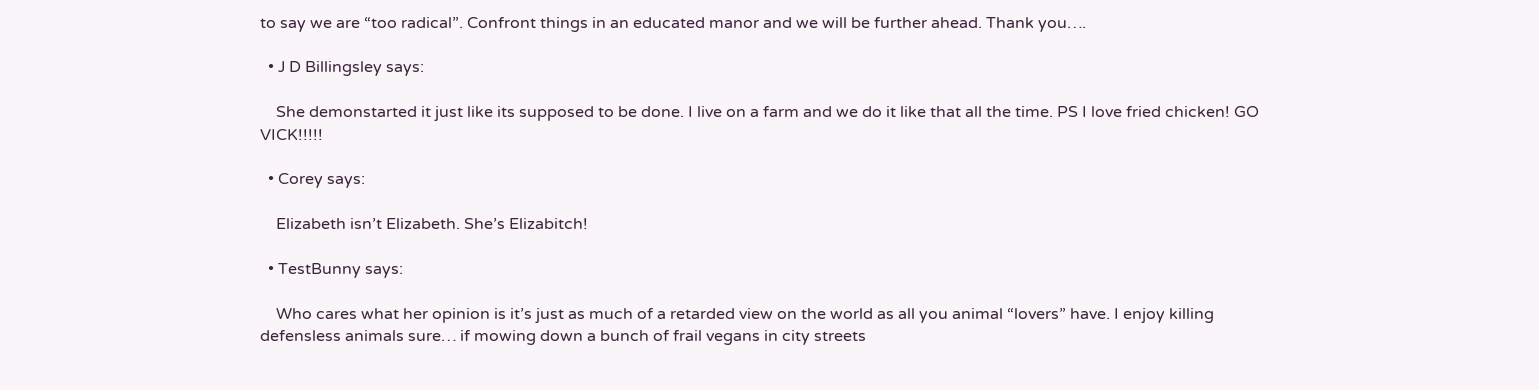to say we are “too radical”. Confront things in an educated manor and we will be further ahead. Thank you….

  • J D Billingsley says:

    She demonstarted it just like its supposed to be done. I live on a farm and we do it like that all the time. PS I love fried chicken! GO VICK!!!!!

  • Corey says:

    Elizabeth isn’t Elizabeth. She’s Elizabitch!

  • TestBunny says:

    Who cares what her opinion is it’s just as much of a retarded view on the world as all you animal “lovers” have. I enjoy killing defensless animals sure… if mowing down a bunch of frail vegans in city streets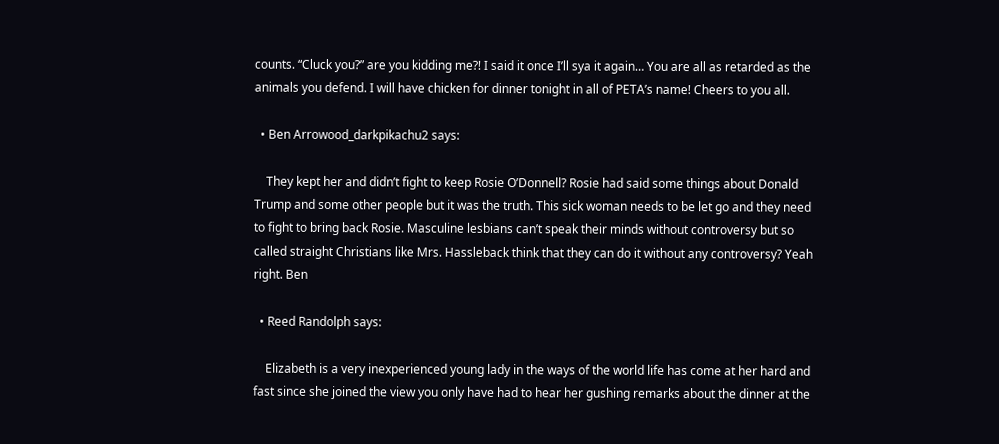counts. “Cluck you?” are you kidding me?! I said it once I’ll sya it again… You are all as retarded as the animals you defend. I will have chicken for dinner tonight in all of PETA’s name! Cheers to you all.

  • Ben Arrowood_darkpikachu2 says:

    They kept her and didn’t fight to keep Rosie O’Donnell? Rosie had said some things about Donald Trump and some other people but it was the truth. This sick woman needs to be let go and they need to fight to bring back Rosie. Masculine lesbians can’t speak their minds without controversy but so called straight Christians like Mrs. Hassleback think that they can do it without any controversy? Yeah right. Ben

  • Reed Randolph says:

    Elizabeth is a very inexperienced young lady in the ways of the world life has come at her hard and fast since she joined the view you only have had to hear her gushing remarks about the dinner at the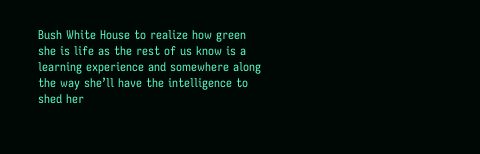Bush White House to realize how green she is life as the rest of us know is a learning experience and somewhere along the way she’ll have the intelligence to shed her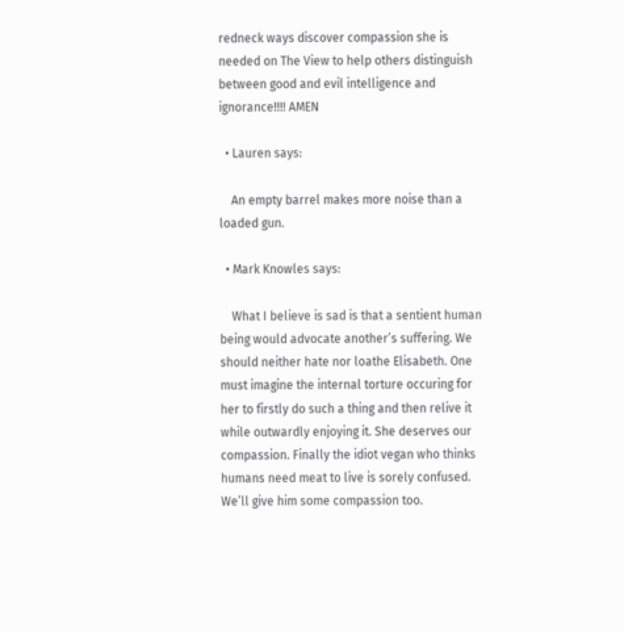redneck ways discover compassion she is needed on The View to help others distinguish between good and evil intelligence and ignorance!!!! AMEN

  • Lauren says:

    An empty barrel makes more noise than a loaded gun.

  • Mark Knowles says:

    What I believe is sad is that a sentient human being would advocate another’s suffering. We should neither hate nor loathe Elisabeth. One must imagine the internal torture occuring for her to firstly do such a thing and then relive it while outwardly enjoying it. She deserves our compassion. Finally the idiot vegan who thinks humans need meat to live is sorely confused. We’ll give him some compassion too.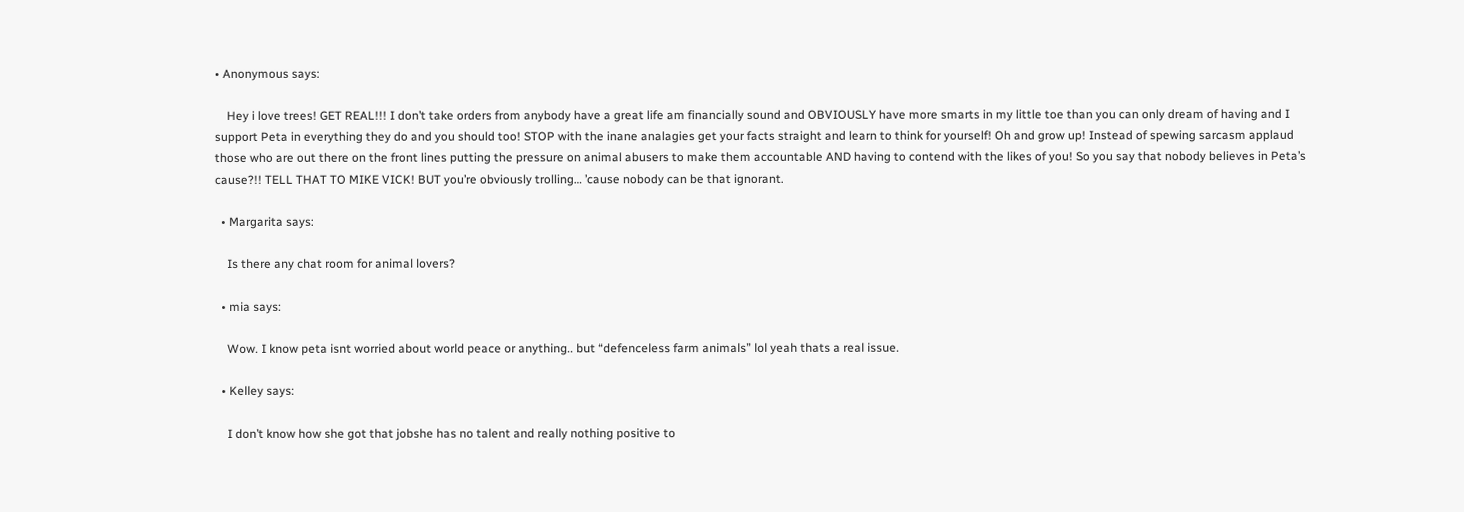• Anonymous says:

    Hey i love trees! GET REAL!!! I don’t take orders from anybody have a great life am financially sound and OBVIOUSLY have more smarts in my little toe than you can only dream of having and I support Peta in everything they do and you should too! STOP with the inane analagies get your facts straight and learn to think for yourself! Oh and grow up! Instead of spewing sarcasm applaud those who are out there on the front lines putting the pressure on animal abusers to make them accountable AND having to contend with the likes of you! So you say that nobody believes in Peta’s cause?!! TELL THAT TO MIKE VICK! BUT you’re obviously trolling… ’cause nobody can be that ignorant.

  • Margarita says:

    Is there any chat room for animal lovers?

  • mia says:

    Wow. I know peta isnt worried about world peace or anything.. but “defenceless farm animals” lol yeah thats a real issue.

  • Kelley says:

    I don’t know how she got that jobshe has no talent and really nothing positive to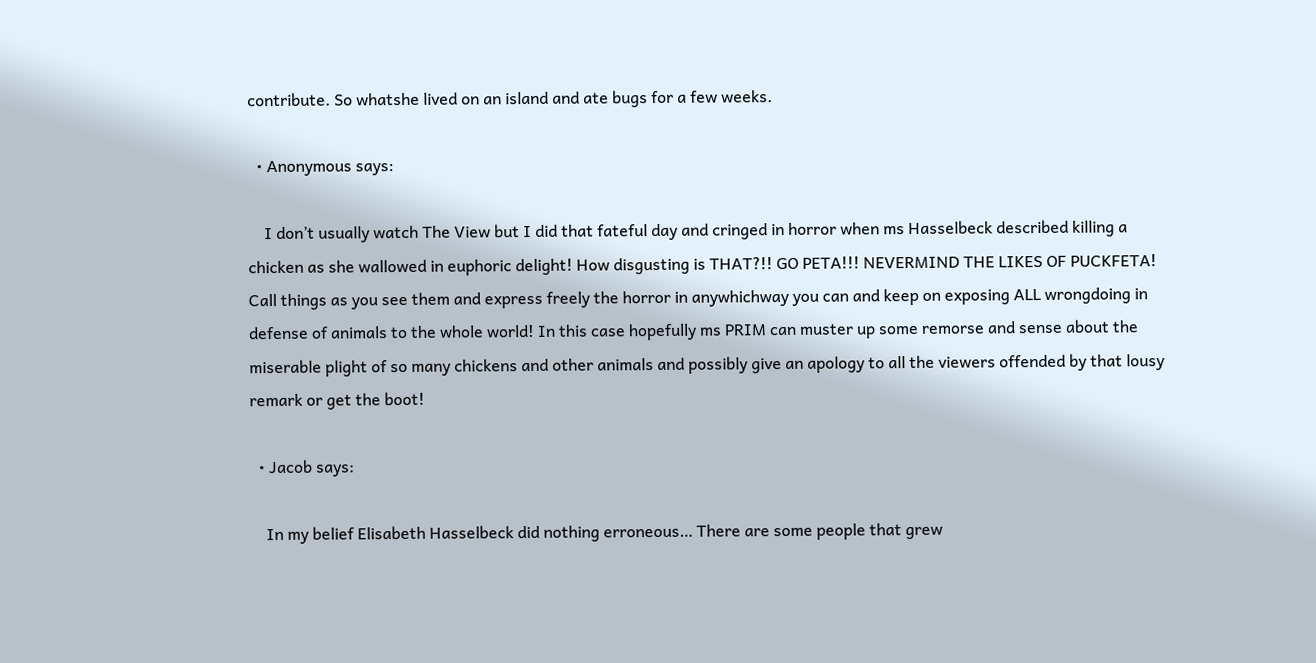contribute. So whatshe lived on an island and ate bugs for a few weeks.

  • Anonymous says:

    I don’t usually watch The View but I did that fateful day and cringed in horror when ms Hasselbeck described killing a chicken as she wallowed in euphoric delight! How disgusting is THAT?!! GO PETA!!! NEVERMIND THE LIKES OF PUCKFETA! Call things as you see them and express freely the horror in anywhichway you can and keep on exposing ALL wrongdoing in defense of animals to the whole world! In this case hopefully ms PRIM can muster up some remorse and sense about the miserable plight of so many chickens and other animals and possibly give an apology to all the viewers offended by that lousy remark or get the boot!

  • Jacob says:

    In my belief Elisabeth Hasselbeck did nothing erroneous… There are some people that grew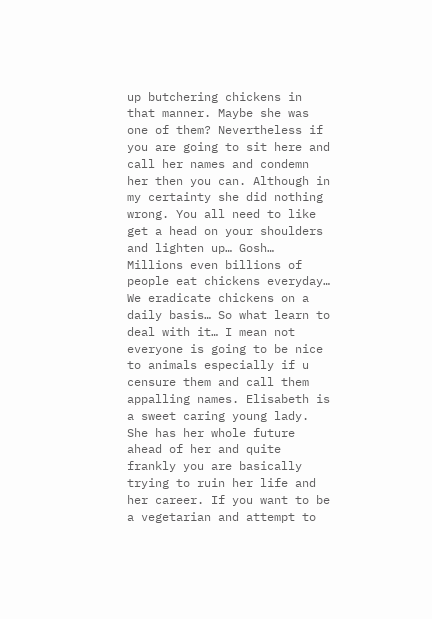up butchering chickens in that manner. Maybe she was one of them? Nevertheless if you are going to sit here and call her names and condemn her then you can. Although in my certainty she did nothing wrong. You all need to like get a head on your shoulders and lighten up… Gosh… Millions even billions of people eat chickens everyday… We eradicate chickens on a daily basis… So what learn to deal with it… I mean not everyone is going to be nice to animals especially if u censure them and call them appalling names. Elisabeth is a sweet caring young lady. She has her whole future ahead of her and quite frankly you are basically trying to ruin her life and her career. If you want to be a vegetarian and attempt to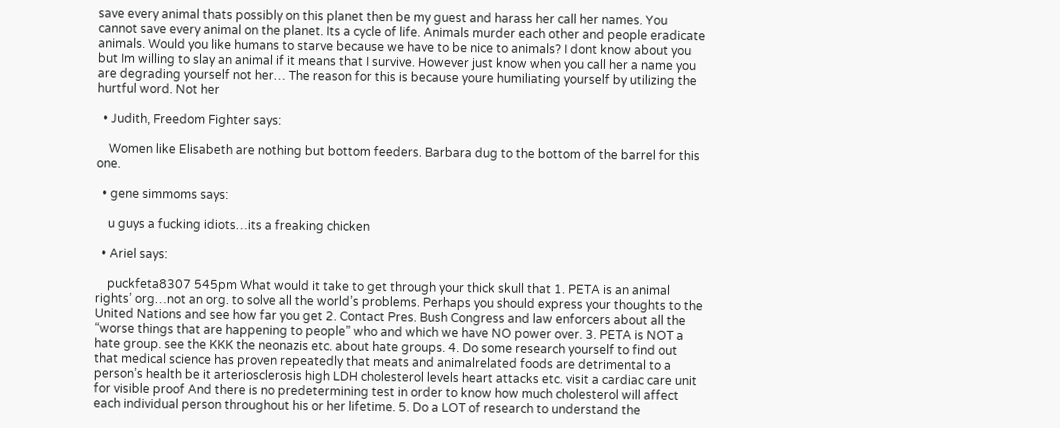save every animal thats possibly on this planet then be my guest and harass her call her names. You cannot save every animal on the planet. Its a cycle of life. Animals murder each other and people eradicate animals. Would you like humans to starve because we have to be nice to animals? I dont know about you but Im willing to slay an animal if it means that I survive. However just know when you call her a name you are degrading yourself not her… The reason for this is because youre humiliating yourself by utilizing the hurtful word. Not her

  • Judith, Freedom Fighter says:

    Women like Elisabeth are nothing but bottom feeders. Barbara dug to the bottom of the barrel for this one.

  • gene simmoms says:

    u guys a fucking idiots…its a freaking chicken

  • Ariel says:

    puckfeta8307 545pm What would it take to get through your thick skull that 1. PETA is an animal rights’ org…not an org. to solve all the world’s problems. Perhaps you should express your thoughts to the United Nations and see how far you get 2. Contact Pres. Bush Congress and law enforcers about all the “worse things that are happening to people” who and which we have NO power over. 3. PETA is NOT a hate group. see the KKK the neonazis etc. about hate groups. 4. Do some research yourself to find out that medical science has proven repeatedly that meats and animalrelated foods are detrimental to a person’s health be it arteriosclerosis high LDH cholesterol levels heart attacks etc. visit a cardiac care unit for visible proof And there is no predetermining test in order to know how much cholesterol will affect each individual person throughout his or her lifetime. 5. Do a LOT of research to understand the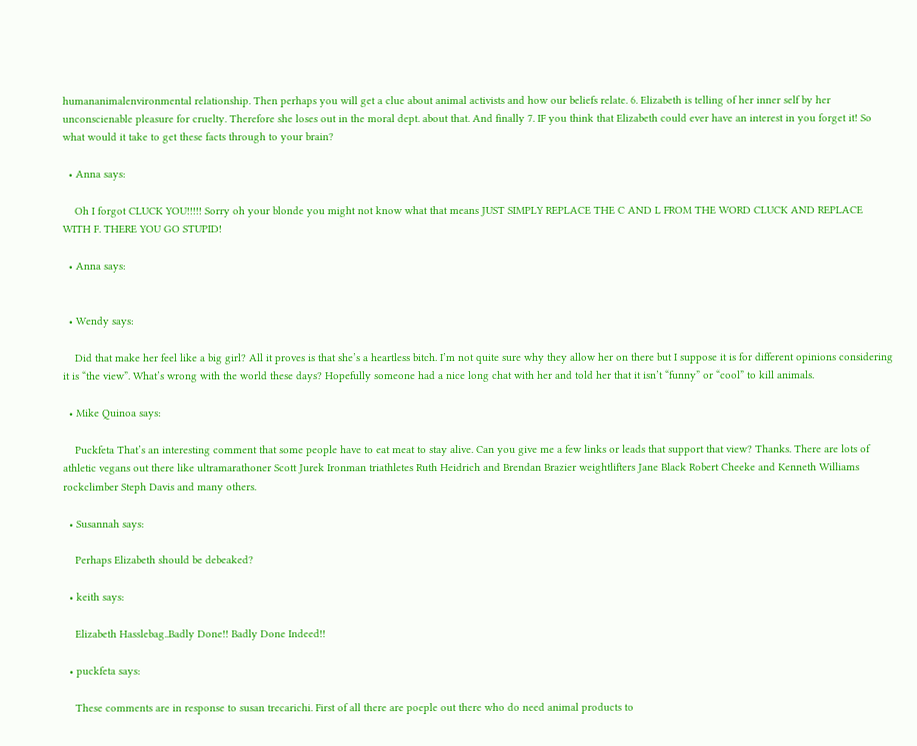humananimalenvironmental relationship. Then perhaps you will get a clue about animal activists and how our beliefs relate. 6. Elizabeth is telling of her inner self by her unconscienable pleasure for cruelty. Therefore she loses out in the moral dept. about that. And finally 7. IF you think that Elizabeth could ever have an interest in you forget it! So what would it take to get these facts through to your brain?

  • Anna says:

    Oh I forgot CLUCK YOU!!!!! Sorry oh your blonde you might not know what that means JUST SIMPLY REPLACE THE C AND L FROM THE WORD CLUCK AND REPLACE WITH F. THERE YOU GO STUPID!

  • Anna says:


  • Wendy says:

    Did that make her feel like a big girl? All it proves is that she’s a heartless bitch. I’m not quite sure why they allow her on there but I suppose it is for different opinions considering it is “the view”. What’s wrong with the world these days? Hopefully someone had a nice long chat with her and told her that it isn’t “funny” or “cool” to kill animals.

  • Mike Quinoa says:

    Puckfeta That’s an interesting comment that some people have to eat meat to stay alive. Can you give me a few links or leads that support that view? Thanks. There are lots of athletic vegans out there like ultramarathoner Scott Jurek Ironman triathletes Ruth Heidrich and Brendan Brazier weightlifters Jane Black Robert Cheeke and Kenneth Williams rockclimber Steph Davis and many others.

  • Susannah says:

    Perhaps Elizabeth should be debeaked?

  • keith says:

    Elizabeth Hasslebag..Badly Done!! Badly Done Indeed!!

  • puckfeta says:

    These comments are in response to susan trecarichi. First of all there are poeple out there who do need animal products to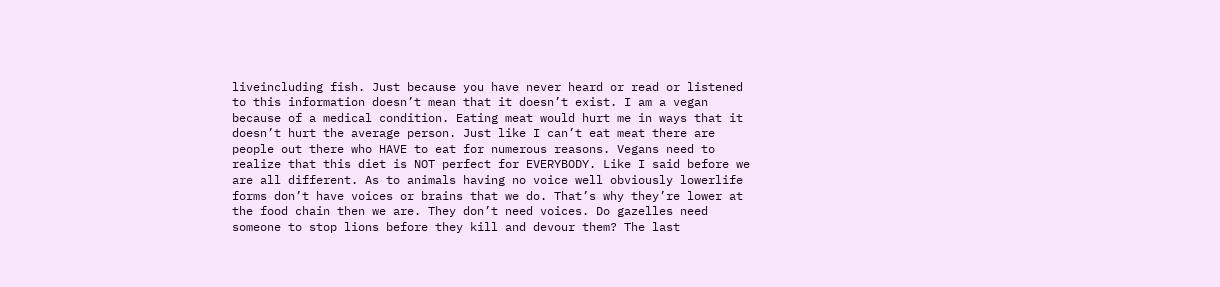liveincluding fish. Just because you have never heard or read or listened to this information doesn’t mean that it doesn’t exist. I am a vegan because of a medical condition. Eating meat would hurt me in ways that it doesn’t hurt the average person. Just like I can’t eat meat there are people out there who HAVE to eat for numerous reasons. Vegans need to realize that this diet is NOT perfect for EVERYBODY. Like I said before we are all different. As to animals having no voice well obviously lowerlife forms don’t have voices or brains that we do. That’s why they’re lower at the food chain then we are. They don’t need voices. Do gazelles need someone to stop lions before they kill and devour them? The last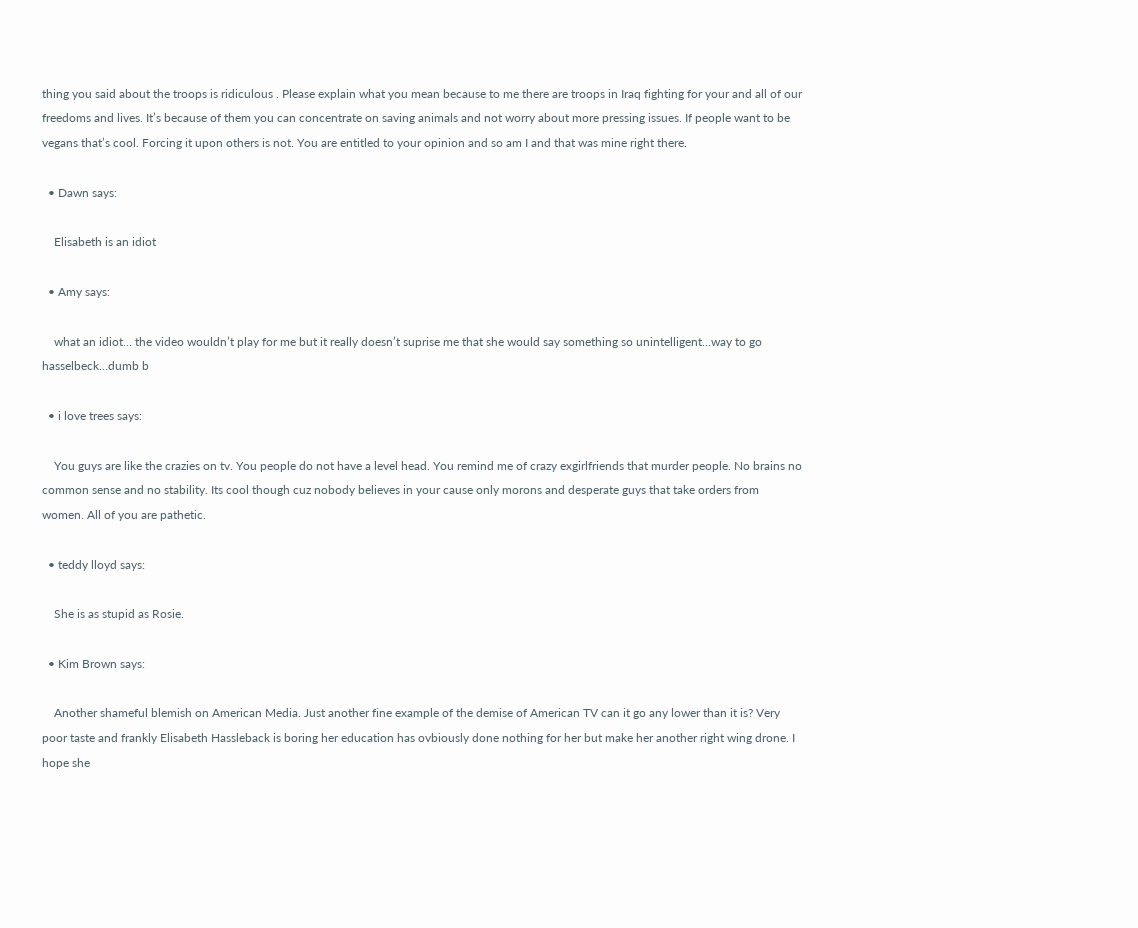thing you said about the troops is ridiculous . Please explain what you mean because to me there are troops in Iraq fighting for your and all of our freedoms and lives. It’s because of them you can concentrate on saving animals and not worry about more pressing issues. If people want to be vegans that’s cool. Forcing it upon others is not. You are entitled to your opinion and so am I and that was mine right there.

  • Dawn says:

    Elisabeth is an idiot

  • Amy says:

    what an idiot… the video wouldn’t play for me but it really doesn’t suprise me that she would say something so unintelligent…way to go hasselbeck…dumb b

  • i love trees says:

    You guys are like the crazies on tv. You people do not have a level head. You remind me of crazy exgirlfriends that murder people. No brains no common sense and no stability. Its cool though cuz nobody believes in your cause only morons and desperate guys that take orders from women. All of you are pathetic.

  • teddy lloyd says:

    She is as stupid as Rosie.

  • Kim Brown says:

    Another shameful blemish on American Media. Just another fine example of the demise of American TV can it go any lower than it is? Very poor taste and frankly Elisabeth Hassleback is boring her education has ovbiously done nothing for her but make her another right wing drone. I hope she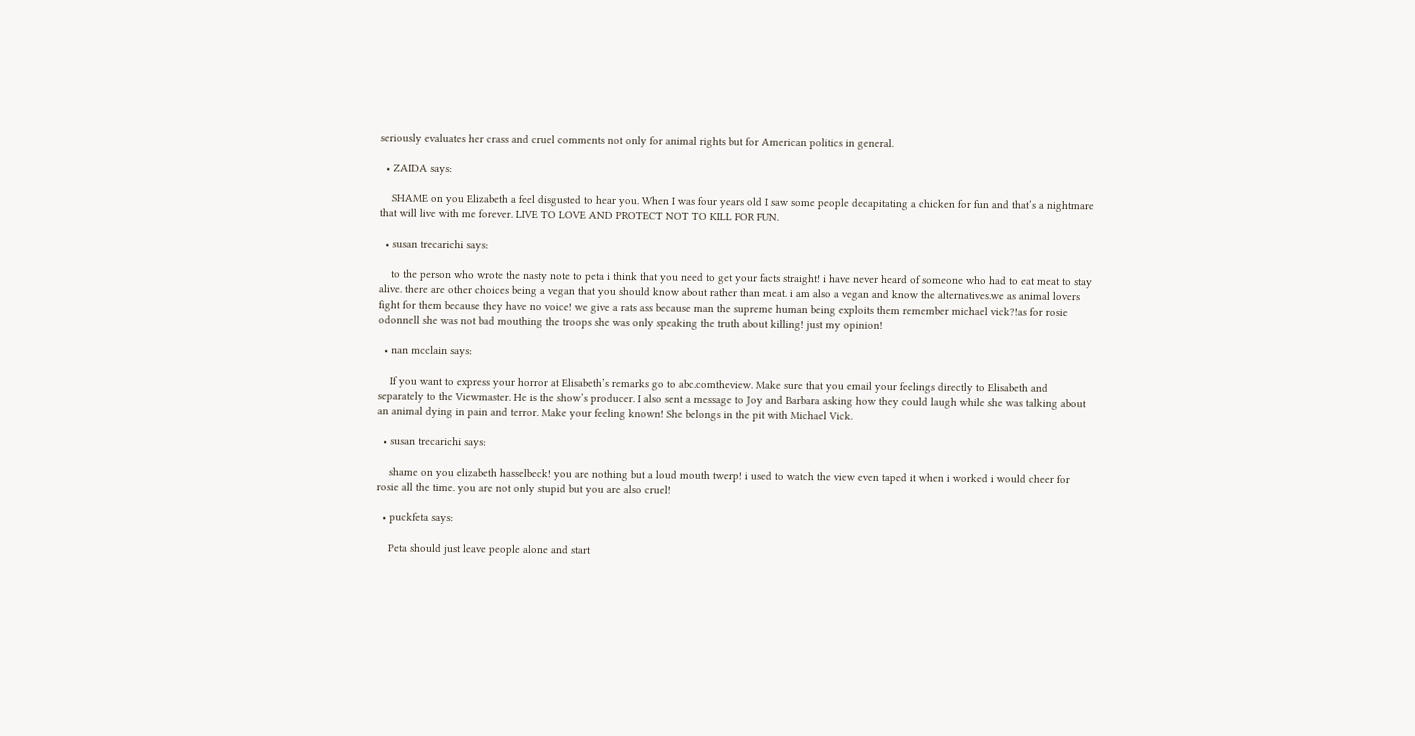seriously evaluates her crass and cruel comments not only for animal rights but for American politics in general.

  • ZAIDA says:

    SHAME on you Elizabeth a feel disgusted to hear you. When I was four years old I saw some people decapitating a chicken for fun and that’s a nightmare that will live with me forever. LIVE TO LOVE AND PROTECT NOT TO KILL FOR FUN.

  • susan trecarichi says:

    to the person who wrote the nasty note to peta i think that you need to get your facts straight! i have never heard of someone who had to eat meat to stay alive. there are other choices being a vegan that you should know about rather than meat. i am also a vegan and know the alternatives.we as animal lovers fight for them because they have no voice! we give a rats ass because man the supreme human being exploits them remember michael vick?!as for rosie odonnell she was not bad mouthing the troops she was only speaking the truth about killing! just my opinion!

  • nan mcclain says:

    If you want to express your horror at Elisabeth’s remarks go to abc.comtheview. Make sure that you email your feelings directly to Elisabeth and separately to the Viewmaster. He is the show’s producer. I also sent a message to Joy and Barbara asking how they could laugh while she was talking about an animal dying in pain and terror. Make your feeling known! She belongs in the pit with Michael Vick.

  • susan trecarichi says:

    shame on you elizabeth hasselbeck! you are nothing but a loud mouth twerp! i used to watch the view even taped it when i worked i would cheer for rosie all the time. you are not only stupid but you are also cruel!

  • puckfeta says:

    Peta should just leave people alone and start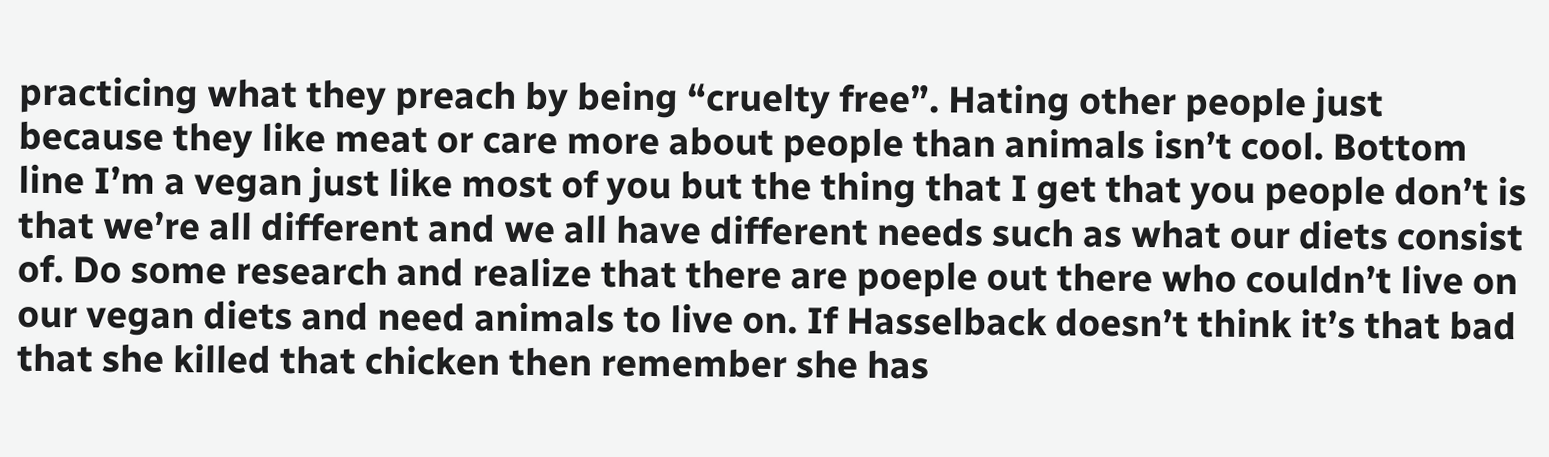practicing what they preach by being “cruelty free”. Hating other people just because they like meat or care more about people than animals isn’t cool. Bottom line I’m a vegan just like most of you but the thing that I get that you people don’t is that we’re all different and we all have different needs such as what our diets consist of. Do some research and realize that there are poeple out there who couldn’t live on our vegan diets and need animals to live on. If Hasselback doesn’t think it’s that bad that she killed that chicken then remember she has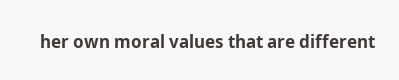her own moral values that are different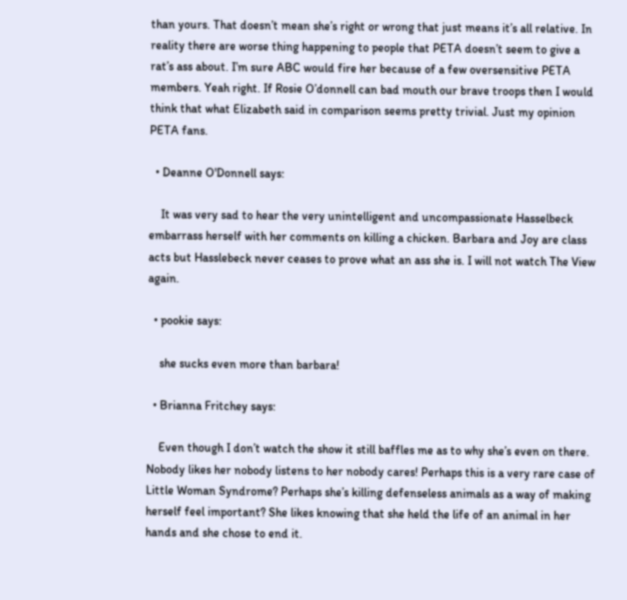than yours. That doesn’t mean she’s right or wrong that just means it’s all relative. In reality there are worse thing happening to people that PETA doesn’t seem to give a rat’s ass about. I’m sure ABC would fire her because of a few oversensitive PETA members. Yeah right. If Rosie O’donnell can bad mouth our brave troops then I would think that what Elizabeth said in comparison seems pretty trivial. Just my opinion PETA fans.

  • Deanne O'Donnell says:

    It was very sad to hear the very unintelligent and uncompassionate Hasselbeck embarrass herself with her comments on killing a chicken. Barbara and Joy are class acts but Hasslebeck never ceases to prove what an ass she is. I will not watch The View again.

  • pookie says:

    she sucks even more than barbara!

  • Brianna Fritchey says:

    Even though I don’t watch the show it still baffles me as to why she’s even on there. Nobody likes her nobody listens to her nobody cares! Perhaps this is a very rare case of Little Woman Syndrome? Perhaps she’s killing defenseless animals as a way of making herself feel important? She likes knowing that she held the life of an animal in her hands and she chose to end it.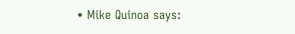• Mike Quinoa says: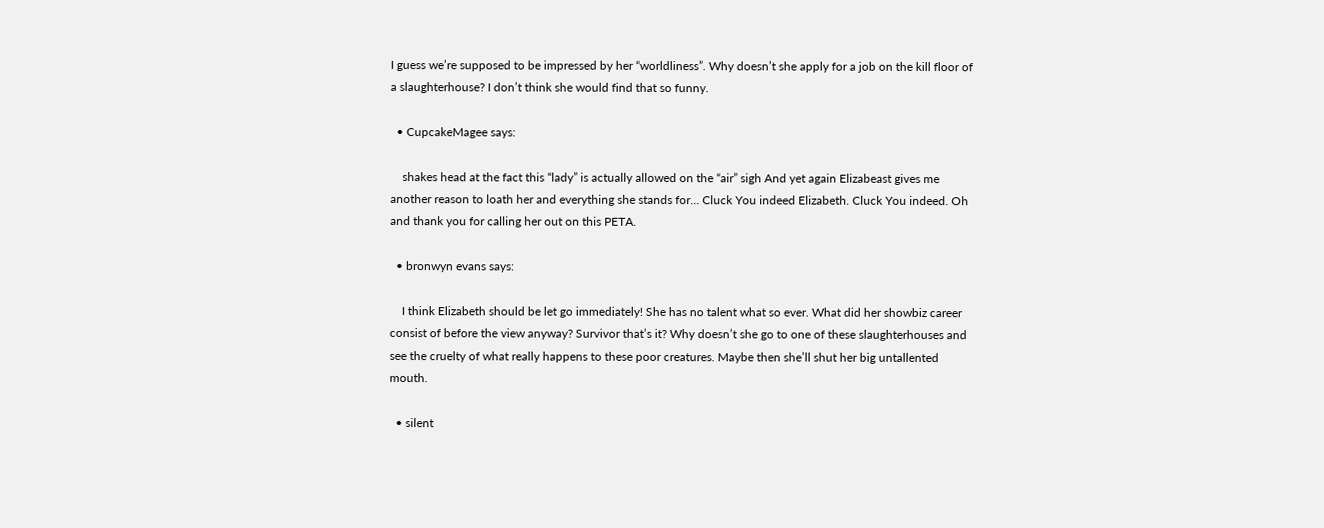I guess we’re supposed to be impressed by her “worldliness”. Why doesn’t she apply for a job on the kill floor of a slaughterhouse? I don’t think she would find that so funny.

  • CupcakeMagee says:

    shakes head at the fact this “lady” is actually allowed on the “air” sigh And yet again Elizabeast gives me another reason to loath her and everything she stands for… Cluck You indeed Elizabeth. Cluck You indeed. Oh and thank you for calling her out on this PETA.

  • bronwyn evans says:

    I think Elizabeth should be let go immediately! She has no talent what so ever. What did her showbiz career consist of before the view anyway? Survivor that’s it? Why doesn’t she go to one of these slaughterhouses and see the cruelty of what really happens to these poor creatures. Maybe then she’ll shut her big untallented mouth.

  • silent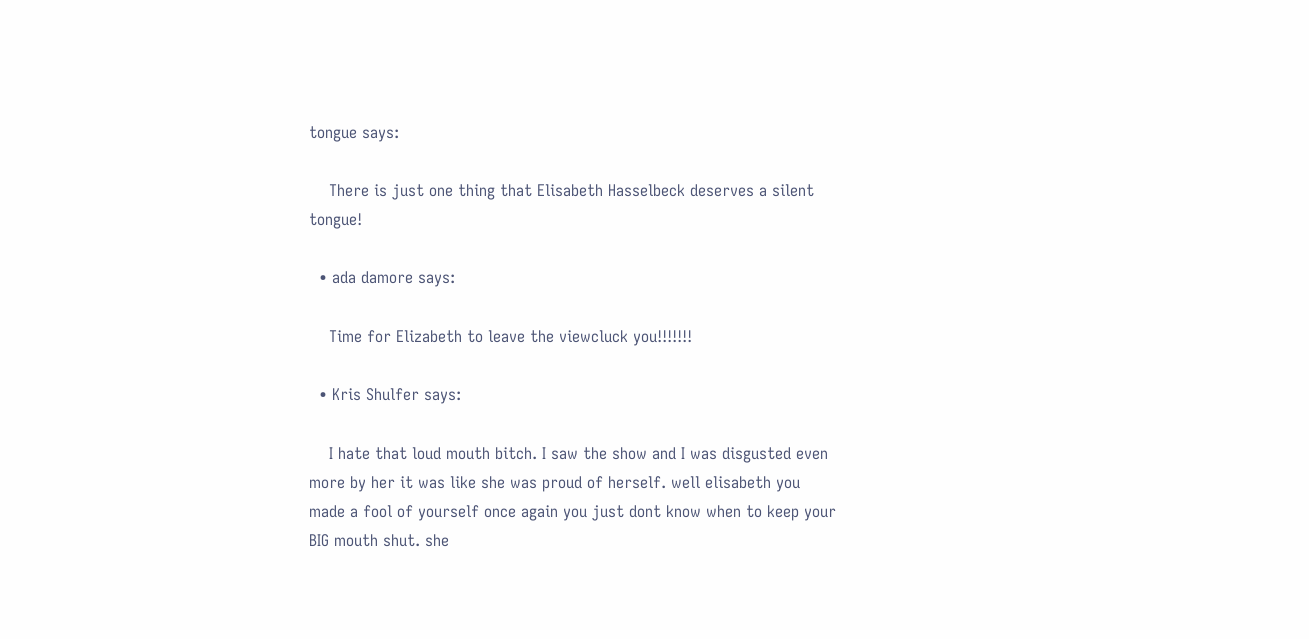tongue says:

    There is just one thing that Elisabeth Hasselbeck deserves a silent tongue!

  • ada damore says:

    Time for Elizabeth to leave the viewcluck you!!!!!!!

  • Kris Shulfer says:

    I hate that loud mouth bitch. I saw the show and I was disgusted even more by her it was like she was proud of herself. well elisabeth you made a fool of yourself once again you just dont know when to keep your BIG mouth shut. she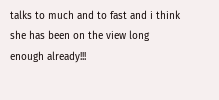talks to much and to fast and i think she has been on the view long enough already!!!